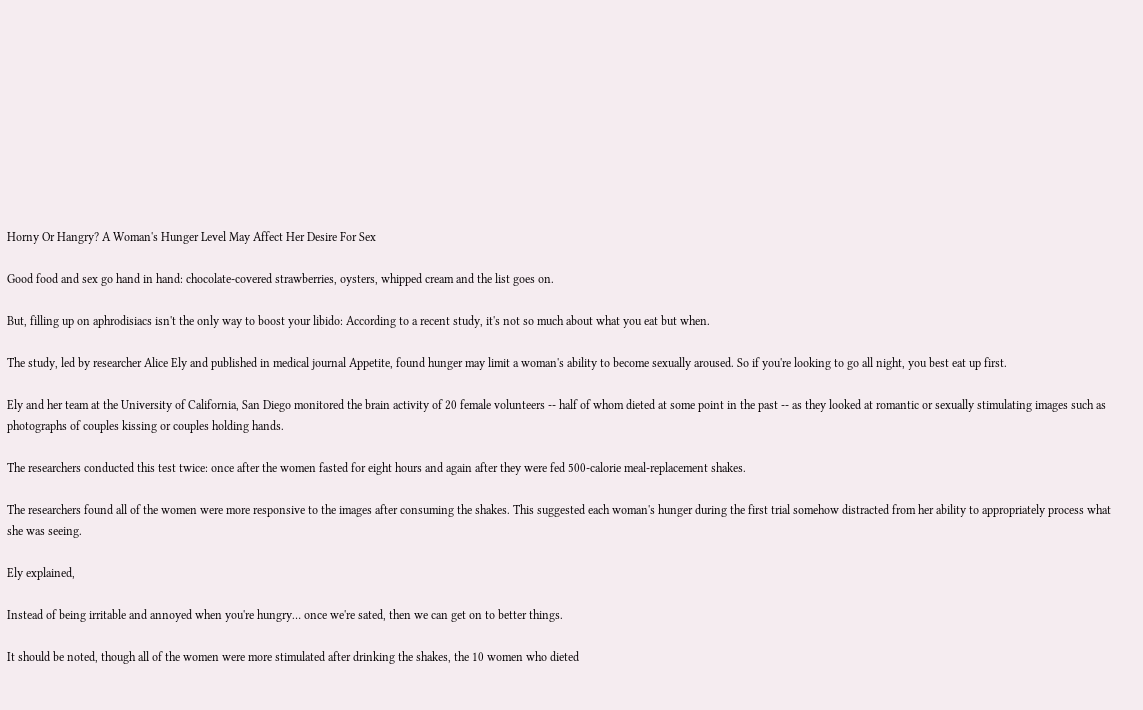Horny Or Hangry? A Woman's Hunger Level May Affect Her Desire For Sex

Good food and sex go hand in hand: chocolate-covered strawberries, oysters, whipped cream and the list goes on.

But, filling up on aphrodisiacs isn't the only way to boost your libido: According to a recent study, it's not so much about what you eat but when.

The study, led by researcher Alice Ely and published in medical journal Appetite, found hunger may limit a woman's ability to become sexually aroused. So if you're looking to go all night, you best eat up first.

Ely and her team at the University of California, San Diego monitored the brain activity of 20 female volunteers -- half of whom dieted at some point in the past -- as they looked at romantic or sexually stimulating images such as photographs of couples kissing or couples holding hands.

The researchers conducted this test twice: once after the women fasted for eight hours and again after they were fed 500-calorie meal-replacement shakes.

The researchers found all of the women were more responsive to the images after consuming the shakes. This suggested each woman's hunger during the first trial somehow distracted from her ability to appropriately process what she was seeing.

Ely explained,

Instead of being irritable and annoyed when you're hungry… once we're sated, then we can get on to better things.

It should be noted, though all of the women were more stimulated after drinking the shakes, the 10 women who dieted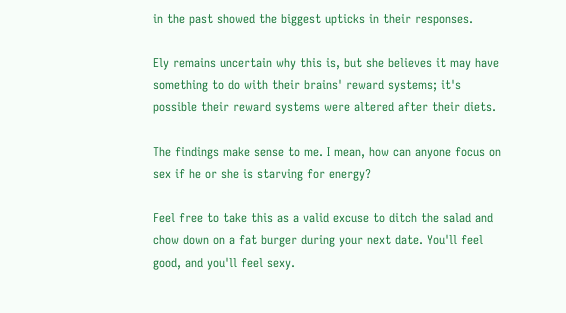in the past showed the biggest upticks in their responses.

Ely remains uncertain why this is, but she believes it may have something to do with their brains' reward systems; it's possible their reward systems were altered after their diets.

The findings make sense to me. I mean, how can anyone focus on sex if he or she is starving for energy?

Feel free to take this as a valid excuse to ditch the salad and chow down on a fat burger during your next date. You'll feel good, and you'll feel sexy.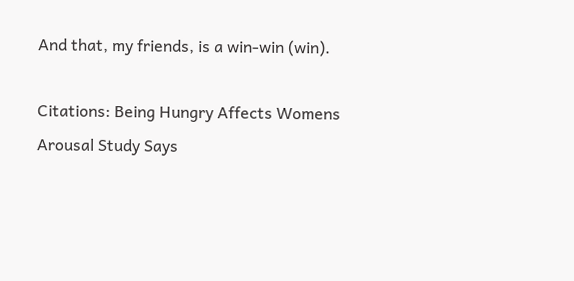And that, my friends, is a win-win (win).

Citations: Being Hungry Affects Womens Arousal Study Says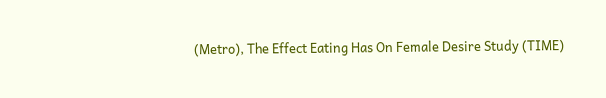(Metro), The Effect Eating Has On Female Desire Study (TIME)